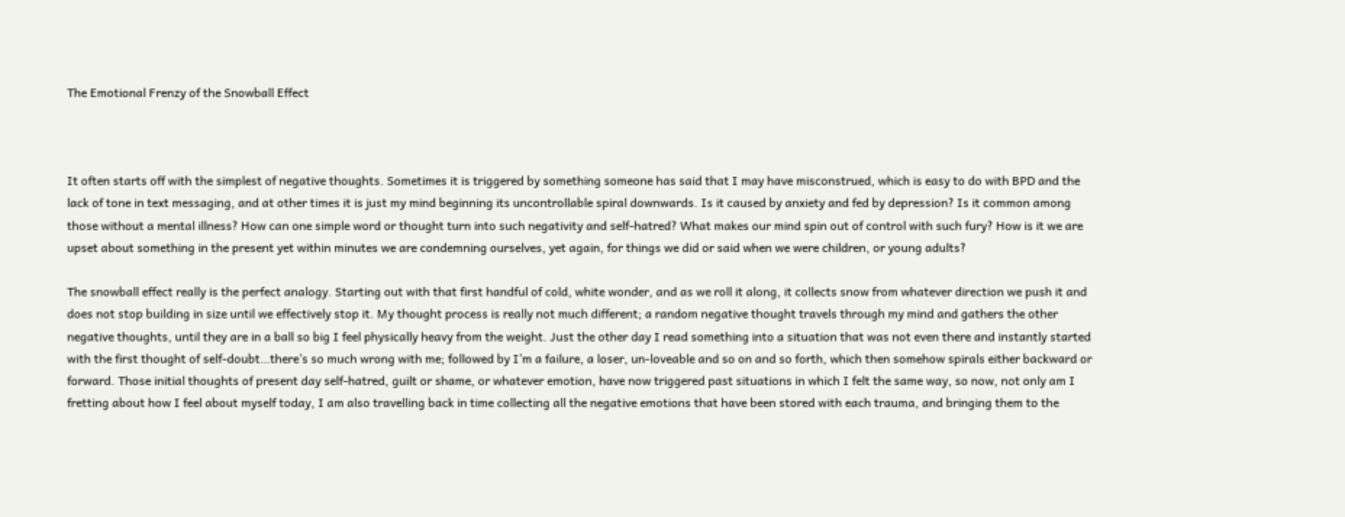The Emotional Frenzy of the Snowball Effect



It often starts off with the simplest of negative thoughts. Sometimes it is triggered by something someone has said that I may have misconstrued, which is easy to do with BPD and the lack of tone in text messaging, and at other times it is just my mind beginning its uncontrollable spiral downwards. Is it caused by anxiety and fed by depression? Is it common among those without a mental illness? How can one simple word or thought turn into such negativity and self-hatred? What makes our mind spin out of control with such fury? How is it we are upset about something in the present yet within minutes we are condemning ourselves, yet again, for things we did or said when we were children, or young adults?

The snowball effect really is the perfect analogy. Starting out with that first handful of cold, white wonder, and as we roll it along, it collects snow from whatever direction we push it and does not stop building in size until we effectively stop it. My thought process is really not much different; a random negative thought travels through my mind and gathers the other negative thoughts, until they are in a ball so big I feel physically heavy from the weight. Just the other day I read something into a situation that was not even there and instantly started with the first thought of self-doubt…there’s so much wrong with me; followed by I’m a failure, a loser, un-loveable and so on and so forth, which then somehow spirals either backward or forward. Those initial thoughts of present day self-hatred, guilt or shame, or whatever emotion, have now triggered past situations in which I felt the same way, so now, not only am I fretting about how I feel about myself today, I am also travelling back in time collecting all the negative emotions that have been stored with each trauma, and bringing them to the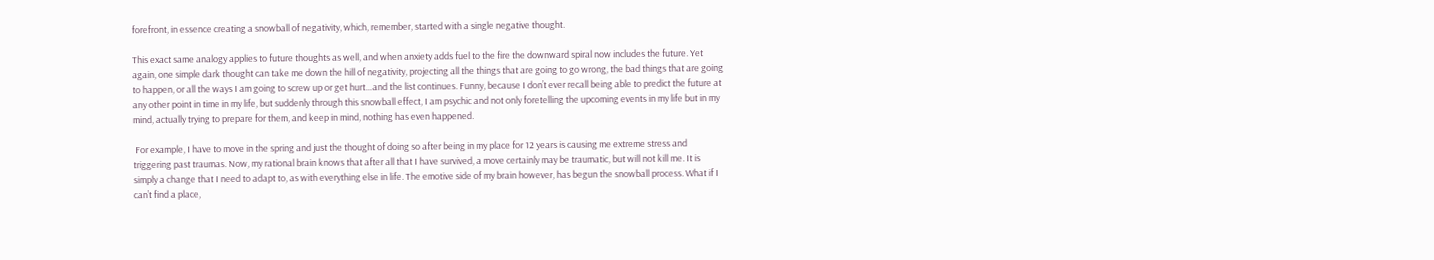forefront, in essence creating a snowball of negativity, which, remember, started with a single negative thought.

This exact same analogy applies to future thoughts as well, and when anxiety adds fuel to the fire the downward spiral now includes the future. Yet again, one simple dark thought can take me down the hill of negativity, projecting all the things that are going to go wrong, the bad things that are going to happen, or all the ways I am going to screw up or get hurt…and the list continues. Funny, because I don’t ever recall being able to predict the future at any other point in time in my life, but suddenly through this snowball effect, I am psychic and not only foretelling the upcoming events in my life but in my mind, actually trying to prepare for them, and keep in mind, nothing has even happened.

 For example, I have to move in the spring and just the thought of doing so after being in my place for 12 years is causing me extreme stress and triggering past traumas. Now, my rational brain knows that after all that I have survived, a move certainly may be traumatic, but will not kill me. It is simply a change that I need to adapt to, as with everything else in life. The emotive side of my brain however, has begun the snowball process. What if I can’t find a place,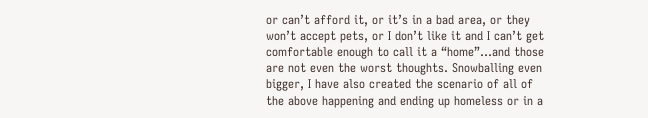or can’t afford it, or it’s in a bad area, or they won’t accept pets, or I don’t like it and I can’t get comfortable enough to call it a “home”…and those are not even the worst thoughts. Snowballing even bigger, I have also created the scenario of all of the above happening and ending up homeless or in a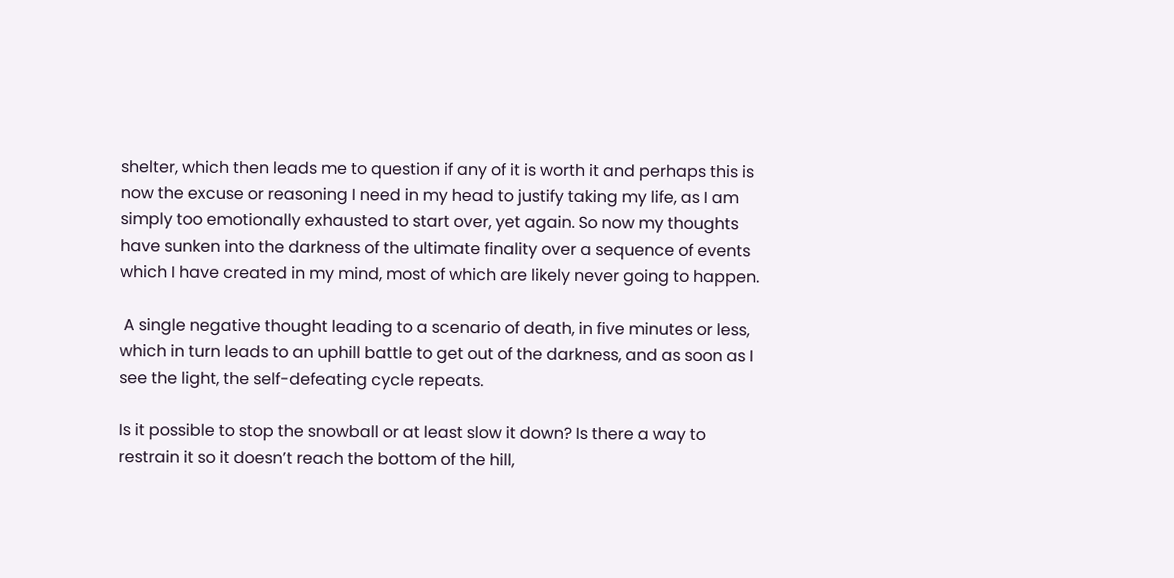shelter, which then leads me to question if any of it is worth it and perhaps this is now the excuse or reasoning I need in my head to justify taking my life, as I am simply too emotionally exhausted to start over, yet again. So now my thoughts have sunken into the darkness of the ultimate finality over a sequence of events which I have created in my mind, most of which are likely never going to happen.

 A single negative thought leading to a scenario of death, in five minutes or less, which in turn leads to an uphill battle to get out of the darkness, and as soon as I see the light, the self-defeating cycle repeats.

Is it possible to stop the snowball or at least slow it down? Is there a way to restrain it so it doesn’t reach the bottom of the hill,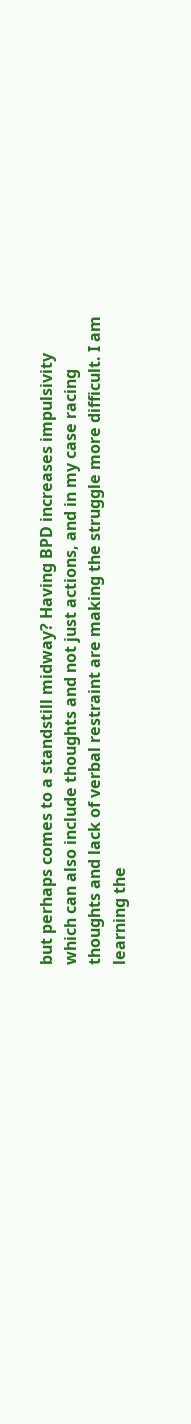but perhaps comes to a standstill midway? Having BPD increases impulsivity which can also include thoughts and not just actions, and in my case racing thoughts and lack of verbal restraint are making the struggle more difficult. I am learning the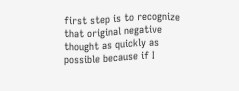first step is to recognize that original negative thought as quickly as possible because if I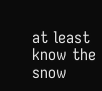at least know the snow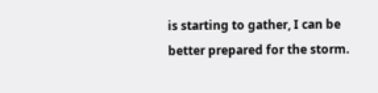is starting to gather, I can be better prepared for the storm.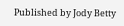Published by Jody Betty